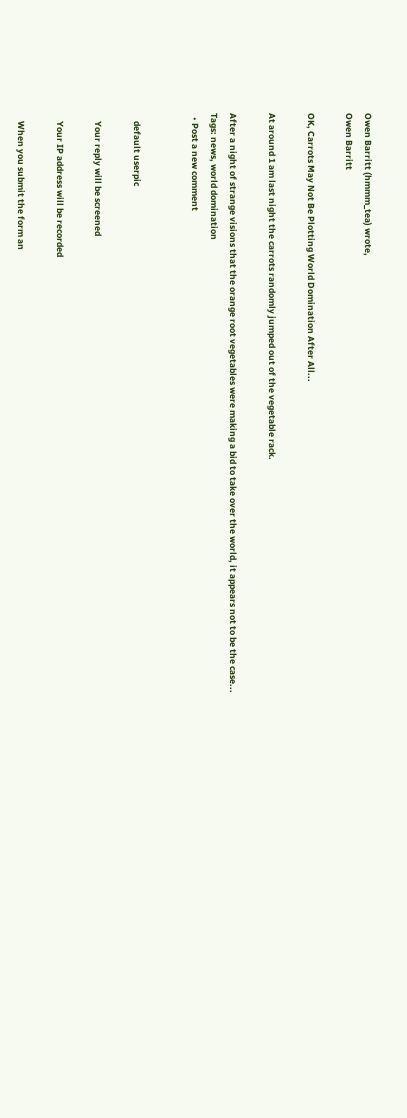Owen Barritt (hmmm_tea) wrote,
Owen Barritt

OK, Carrots May Not Be Plotting World Domination After All...

At around 1 am last night the carrots randomly jumped out of the vegetable rack.

After a night of strange visions that the orange root vegetables were making a bid to take over the world, it appears not to be the case...
Tags: news, world domination
  • Post a new comment


    default userpic

    Your reply will be screened

    Your IP address will be recorded

    When you submit the form an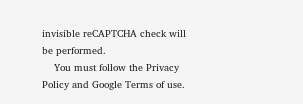invisible reCAPTCHA check will be performed.
    You must follow the Privacy Policy and Google Terms of use.